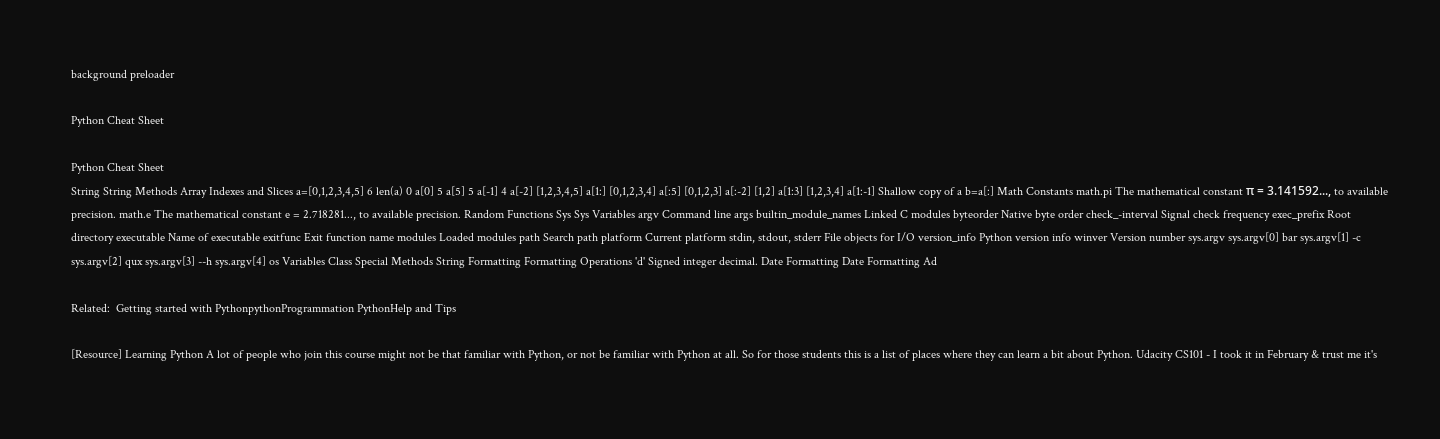background preloader

Python Cheat Sheet

Python Cheat Sheet
String String Methods Array Indexes and Slices a=[0,1,2,3,4,5] 6 len(a) 0 a[0] 5 a[5] 5 a[-1] 4 a[-2] [1,2,3,4,5] a[1:] [0,1,2,3,4] a[:5] [0,1,2,3] a[:-2] [1,2] a[1:3] [1,2,3,4] a[1:-1] Shallow copy of a b=a[:] Math Constants math.pi The mathematical constant π = 3.141592..., to available precision. math.e The mathematical constant e = 2.718281..., to available precision. Random Functions Sys Sys Variables argv Command line args builtin_module_names Linked C modules byteorder Native byte order check_-interval Signal check frequency exec_prefix Root directory executable Name of executable exitfunc Exit function name modules Loaded modules path Search path platform Current platform stdin, stdout, stderr File objects for I/O version_info Python version info winver Version number sys.argv sys.argv[0] bar sys.argv[1] -c sys.argv[2] qux sys.argv[3] --h sys.argv[4] os Variables Class Special Methods String Formatting Formatting Operations 'd' Signed integer decimal. Date Formatting Date Formatting Ad

Related:  Getting started with PythonpythonProgrammation PythonHelp and Tips

[Resource] Learning Python A lot of people who join this course might not be that familiar with Python, or not be familiar with Python at all. So for those students this is a list of places where they can learn a bit about Python. Udacity CS101 - I took it in February & trust me it's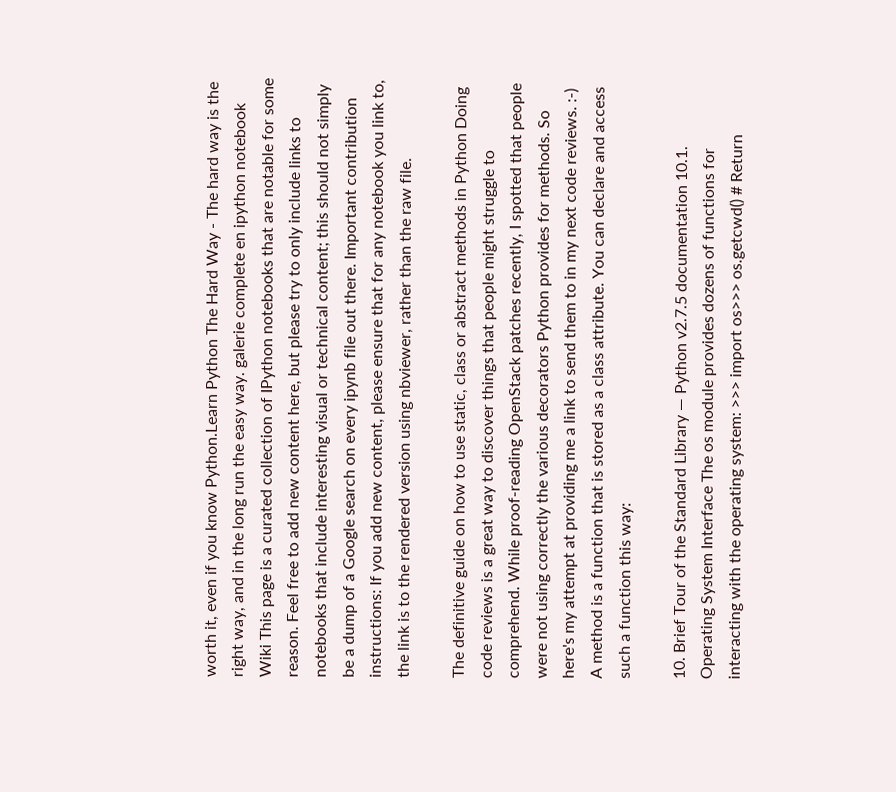worth it, even if you know Python.Learn Python The Hard Way - The hard way is the right way, and in the long run the easy way. galerie complete en ipython notebook Wiki This page is a curated collection of IPython notebooks that are notable for some reason. Feel free to add new content here, but please try to only include links to notebooks that include interesting visual or technical content; this should not simply be a dump of a Google search on every ipynb file out there. Important contribution instructions: If you add new content, please ensure that for any notebook you link to, the link is to the rendered version using nbviewer, rather than the raw file.

The definitive guide on how to use static, class or abstract methods in Python Doing code reviews is a great way to discover things that people might struggle to comprehend. While proof-reading OpenStack patches recently, I spotted that people were not using correctly the various decorators Python provides for methods. So here's my attempt at providing me a link to send them to in my next code reviews. :-) A method is a function that is stored as a class attribute. You can declare and access such a function this way:

10. Brief Tour of the Standard Library — Python v2.7.5 documentation 10.1. Operating System Interface The os module provides dozens of functions for interacting with the operating system: >>> import os>>> os.getcwd() # Return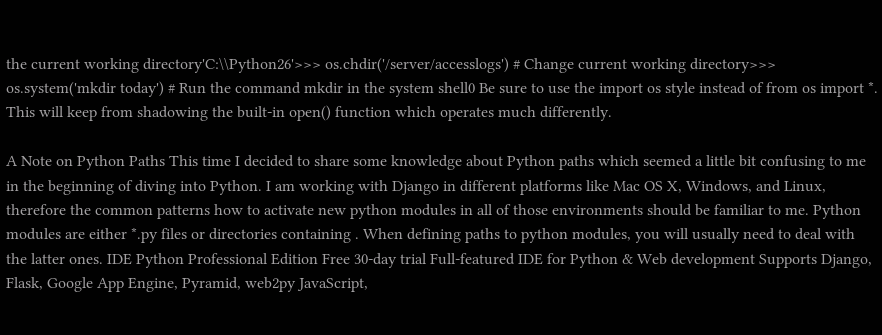the current working directory'C:\\Python26'>>> os.chdir('/server/accesslogs') # Change current working directory>>> os.system('mkdir today') # Run the command mkdir in the system shell0 Be sure to use the import os style instead of from os import *. This will keep from shadowing the built-in open() function which operates much differently.

A Note on Python Paths This time I decided to share some knowledge about Python paths which seemed a little bit confusing to me in the beginning of diving into Python. I am working with Django in different platforms like Mac OS X, Windows, and Linux, therefore the common patterns how to activate new python modules in all of those environments should be familiar to me. Python modules are either *.py files or directories containing . When defining paths to python modules, you will usually need to deal with the latter ones. IDE Python Professional Edition Free 30-day trial Full-featured IDE for Python & Web development Supports Django, Flask, Google App Engine, Pyramid, web2py JavaScript,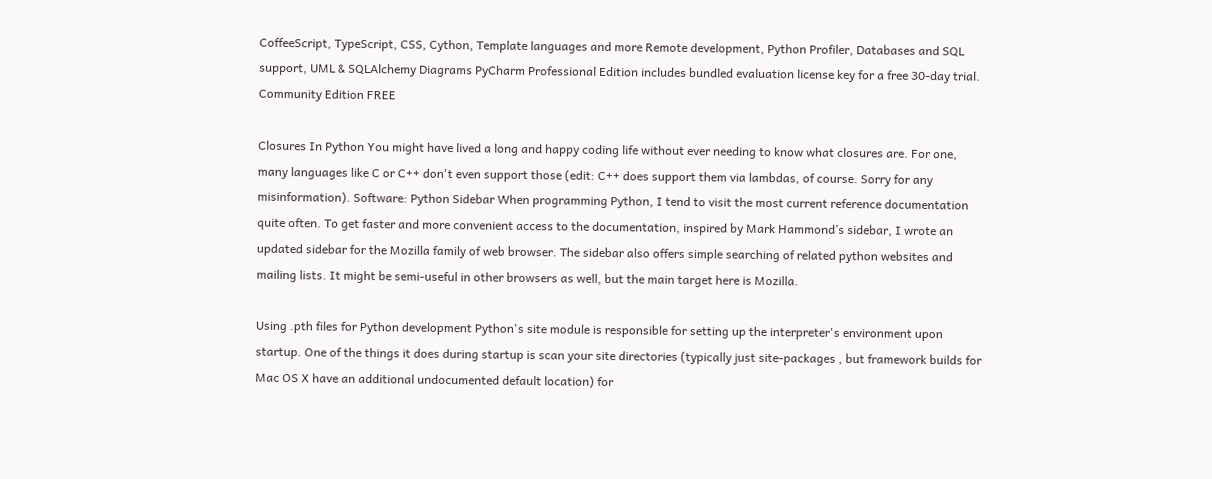CoffeeScript, TypeScript, CSS, Cython, Template languages and more Remote development, Python Profiler, Databases and SQL support, UML & SQLAlchemy Diagrams PyCharm Professional Edition includes bundled evaluation license key for a free 30-day trial. Community Edition FREE

Closures In Python You might have lived a long and happy coding life without ever needing to know what closures are. For one, many languages like C or C++ don't even support those (edit: C++ does support them via lambdas, of course. Sorry for any misinformation). Software: Python Sidebar When programming Python, I tend to visit the most current reference documentation quite often. To get faster and more convenient access to the documentation, inspired by Mark Hammond’s sidebar, I wrote an updated sidebar for the Mozilla family of web browser. The sidebar also offers simple searching of related python websites and mailing lists. It might be semi-useful in other browsers as well, but the main target here is Mozilla.

Using .pth files for Python development Python's site module is responsible for setting up the interpreter's environment upon startup. One of the things it does during startup is scan your site directories (typically just site-packages , but framework builds for Mac OS X have an additional undocumented default location) for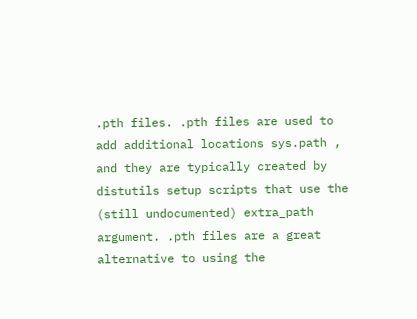.pth files. .pth files are used to add additional locations sys.path , and they are typically created by distutils setup scripts that use the (still undocumented) extra_path argument. .pth files are a great alternative to using the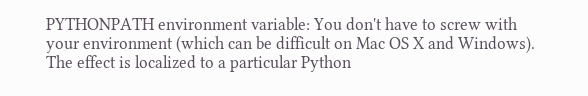PYTHONPATH environment variable: You don't have to screw with your environment (which can be difficult on Mac OS X and Windows). The effect is localized to a particular Python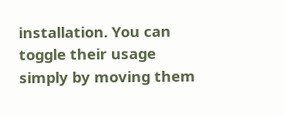installation. You can toggle their usage simply by moving them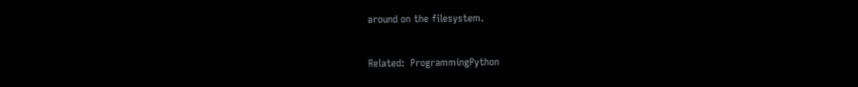around on the filesystem.

Related:  ProgrammingPython